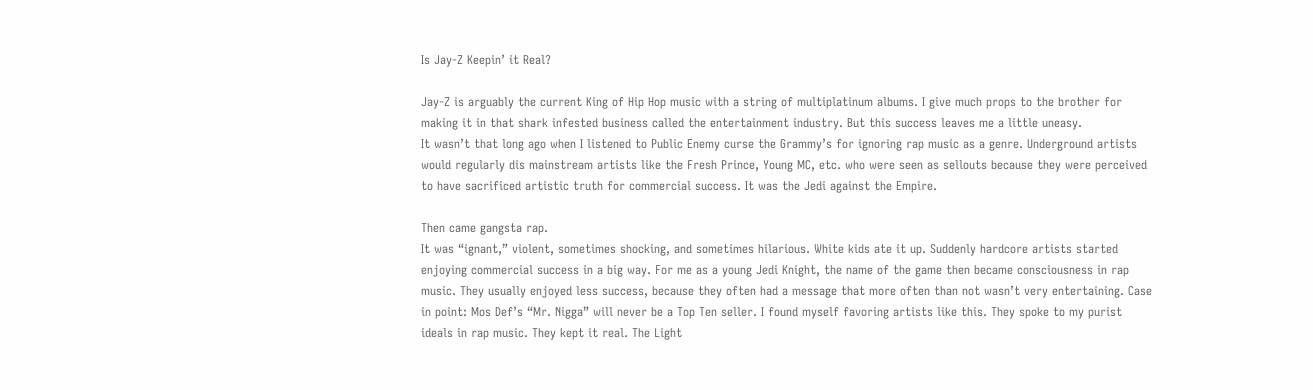Is Jay-Z Keepin’ it Real?

Jay-Z is arguably the current King of Hip Hop music with a string of multiplatinum albums. I give much props to the brother for making it in that shark infested business called the entertainment industry. But this success leaves me a little uneasy.
It wasn’t that long ago when I listened to Public Enemy curse the Grammy’s for ignoring rap music as a genre. Underground artists would regularly dis mainstream artists like the Fresh Prince, Young MC, etc. who were seen as sellouts because they were perceived to have sacrificed artistic truth for commercial success. It was the Jedi against the Empire.

Then came gangsta rap.
It was “ignant,” violent, sometimes shocking, and sometimes hilarious. White kids ate it up. Suddenly hardcore artists started enjoying commercial success in a big way. For me as a young Jedi Knight, the name of the game then became consciousness in rap music. They usually enjoyed less success, because they often had a message that more often than not wasn’t very entertaining. Case in point: Mos Def’s “Mr. Nigga” will never be a Top Ten seller. I found myself favoring artists like this. They spoke to my purist ideals in rap music. They kept it real. The Light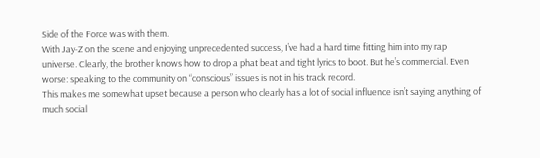Side of the Force was with them.
With Jay-Z on the scene and enjoying unprecedented success, I’ve had a hard time fitting him into my rap universe. Clearly, the brother knows how to drop a phat beat and tight lyrics to boot. But he’s commercial. Even worse: speaking to the community on “conscious” issues is not in his track record.
This makes me somewhat upset because a person who clearly has a lot of social influence isn’t saying anything of much social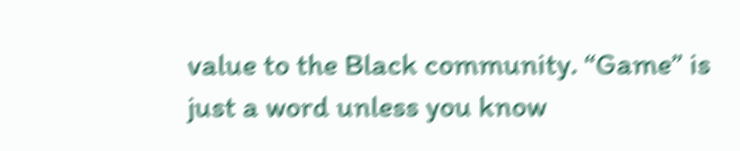value to the Black community. “Game” is just a word unless you know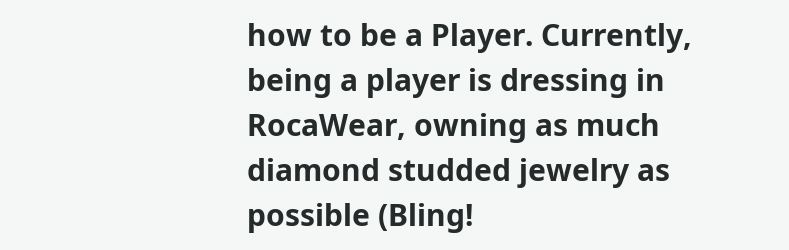how to be a Player. Currently, being a player is dressing in RocaWear, owning as much diamond studded jewelry as possible (Bling!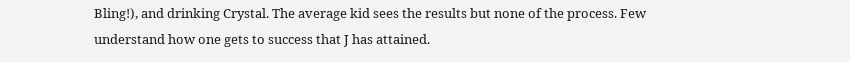Bling!), and drinking Crystal. The average kid sees the results but none of the process. Few understand how one gets to success that J has attained.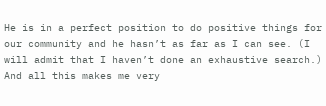He is in a perfect position to do positive things for our community and he hasn’t as far as I can see. (I will admit that I haven’t done an exhaustive search.) And all this makes me very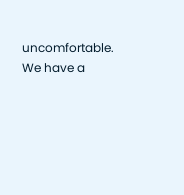uncomfortable. We have a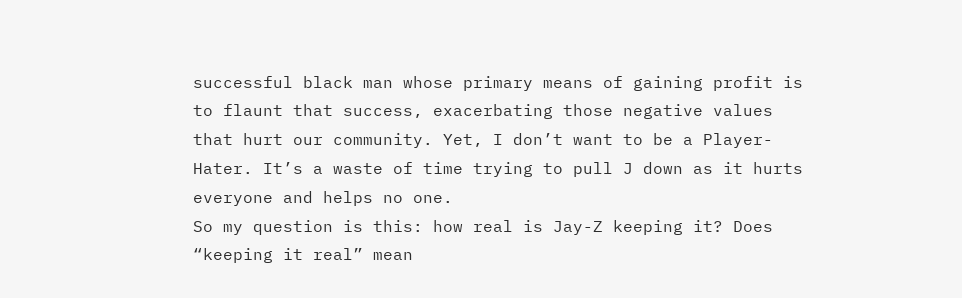successful black man whose primary means of gaining profit is to flaunt that success, exacerbating those negative values that hurt our community. Yet, I don’t want to be a Player-Hater. It’s a waste of time trying to pull J down as it hurts everyone and helps no one.
So my question is this: how real is Jay-Z keeping it? Does “keeping it real” mean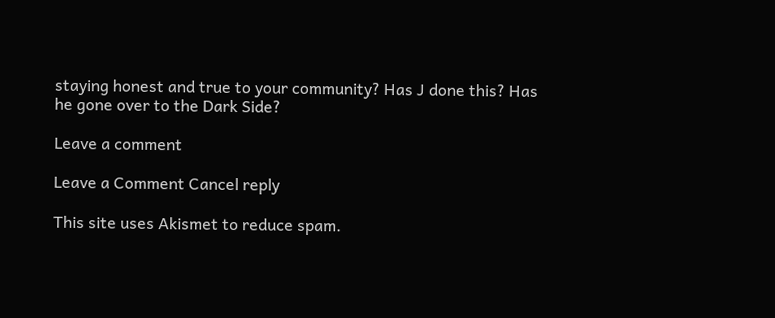staying honest and true to your community? Has J done this? Has he gone over to the Dark Side?

Leave a comment

Leave a Comment Cancel reply

This site uses Akismet to reduce spam.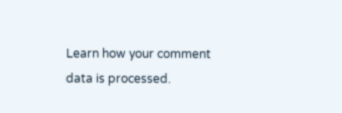Learn how your comment data is processed.